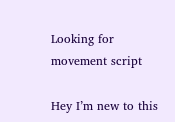Looking for movement script

Hey I’m new to this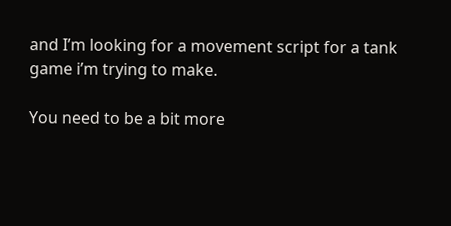and I’m looking for a movement script for a tank game i’m trying to make.

You need to be a bit more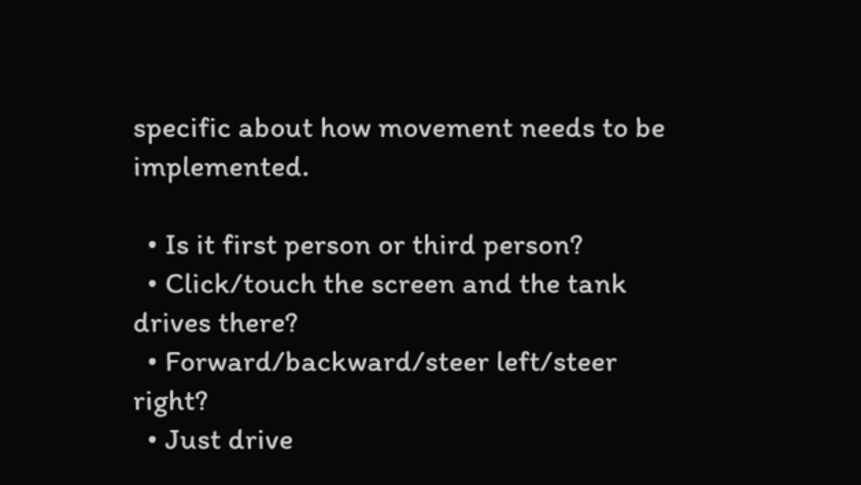specific about how movement needs to be implemented.

  • Is it first person or third person?
  • Click/touch the screen and the tank drives there?
  • Forward/backward/steer left/steer right?
  • Just drive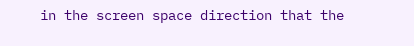in the screen space direction that the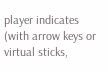player indicates (with arrow keys or virtual sticks,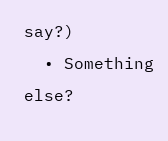say?)
  • Something else?